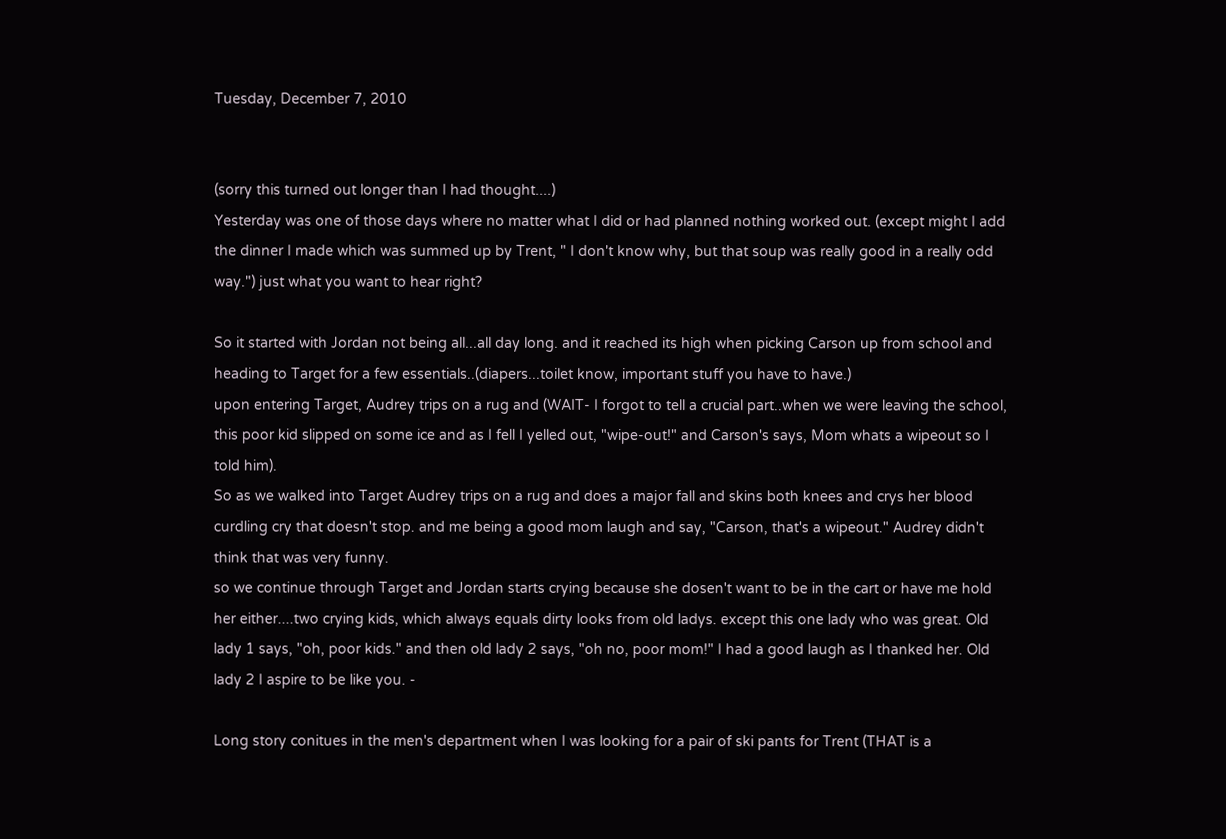Tuesday, December 7, 2010


(sorry this turned out longer than I had thought....)
Yesterday was one of those days where no matter what I did or had planned nothing worked out. (except might I add the dinner I made which was summed up by Trent, " I don't know why, but that soup was really good in a really odd way.") just what you want to hear right?

So it started with Jordan not being all...all day long. and it reached its high when picking Carson up from school and heading to Target for a few essentials..(diapers...toilet know, important stuff you have to have.)
upon entering Target, Audrey trips on a rug and (WAIT- I forgot to tell a crucial part..when we were leaving the school, this poor kid slipped on some ice and as I fell I yelled out, "wipe-out!" and Carson's says, Mom whats a wipeout so I told him).
So as we walked into Target Audrey trips on a rug and does a major fall and skins both knees and crys her blood curdling cry that doesn't stop. and me being a good mom laugh and say, "Carson, that's a wipeout." Audrey didn't think that was very funny.
so we continue through Target and Jordan starts crying because she dosen't want to be in the cart or have me hold her either....two crying kids, which always equals dirty looks from old ladys. except this one lady who was great. Old lady 1 says, "oh, poor kids." and then old lady 2 says, "oh no, poor mom!" I had a good laugh as I thanked her. Old lady 2 I aspire to be like you. -

Long story conitues in the men's department when I was looking for a pair of ski pants for Trent (THAT is a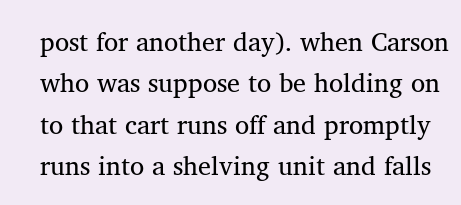post for another day). when Carson who was suppose to be holding on to that cart runs off and promptly runs into a shelving unit and falls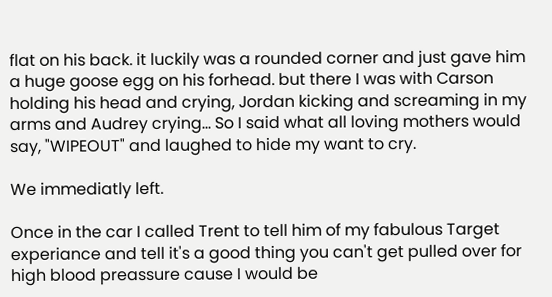flat on his back. it luckily was a rounded corner and just gave him a huge goose egg on his forhead. but there I was with Carson holding his head and crying, Jordan kicking and screaming in my arms and Audrey crying... So I said what all loving mothers would say, "WIPEOUT" and laughed to hide my want to cry.

We immediatly left.

Once in the car I called Trent to tell him of my fabulous Target experiance and tell it's a good thing you can't get pulled over for high blood preassure cause I would be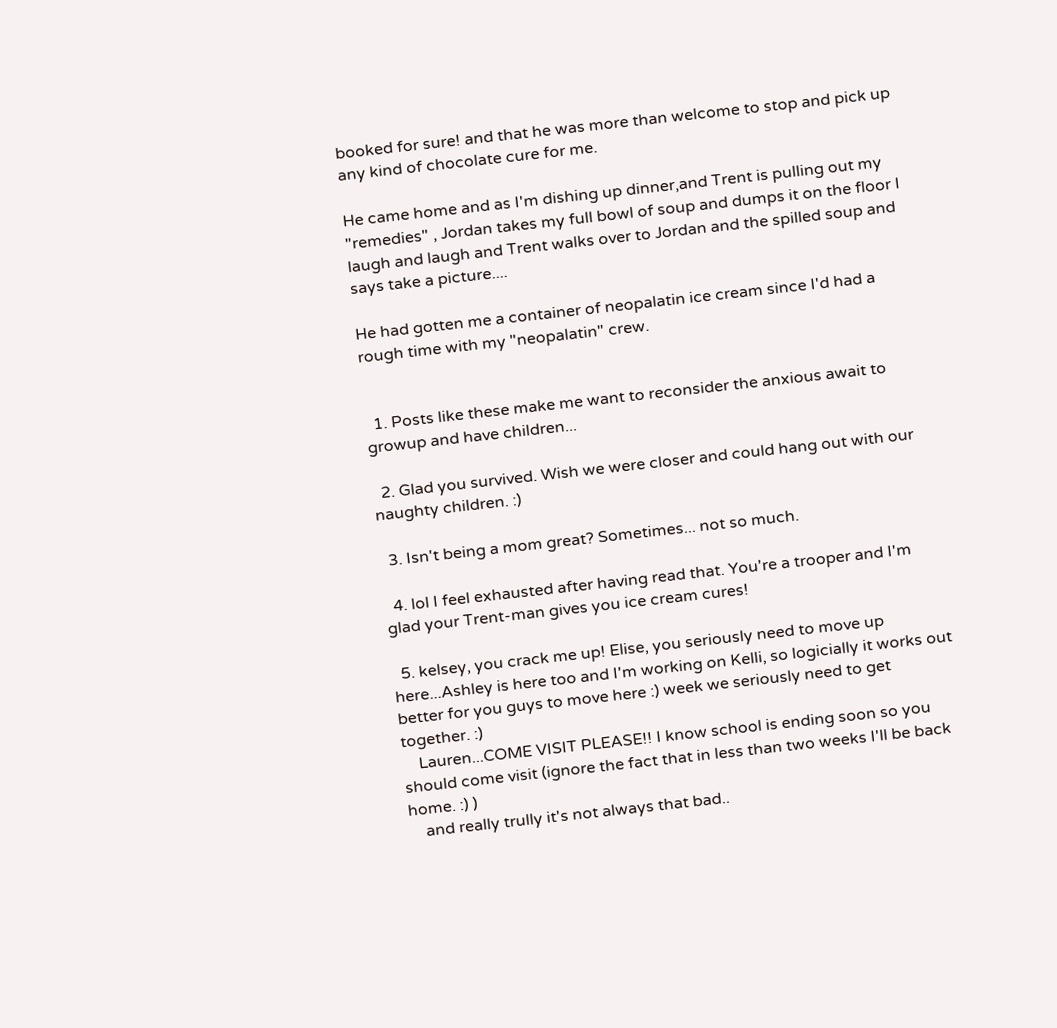booked for sure! and that he was more than welcome to stop and pick up any kind of chocolate cure for me.

He came home and as I'm dishing up dinner,and Trent is pulling out my "remedies" , Jordan takes my full bowl of soup and dumps it on the floor I laugh and laugh and Trent walks over to Jordan and the spilled soup and says take a picture....

He had gotten me a container of neopalatin ice cream since I'd had a rough time with my "neopalatin" crew.


  1. Posts like these make me want to reconsider the anxious await to growup and have children...

  2. Glad you survived. Wish we were closer and could hang out with our naughty children. :)

  3. Isn't being a mom great? Sometimes... not so much.

  4. lol I feel exhausted after having read that. You're a trooper and I'm glad your Trent-man gives you ice cream cures!

  5. kelsey, you crack me up! Elise, you seriously need to move up here...Ashley is here too and I'm working on Kelli, so logicially it works out better for you guys to move here :) week we seriously need to get together. :)
    Lauren...COME VISIT PLEASE!! I know school is ending soon so you should come visit (ignore the fact that in less than two weeks I'll be back home. :) )
    and really trully it's not always that bad..